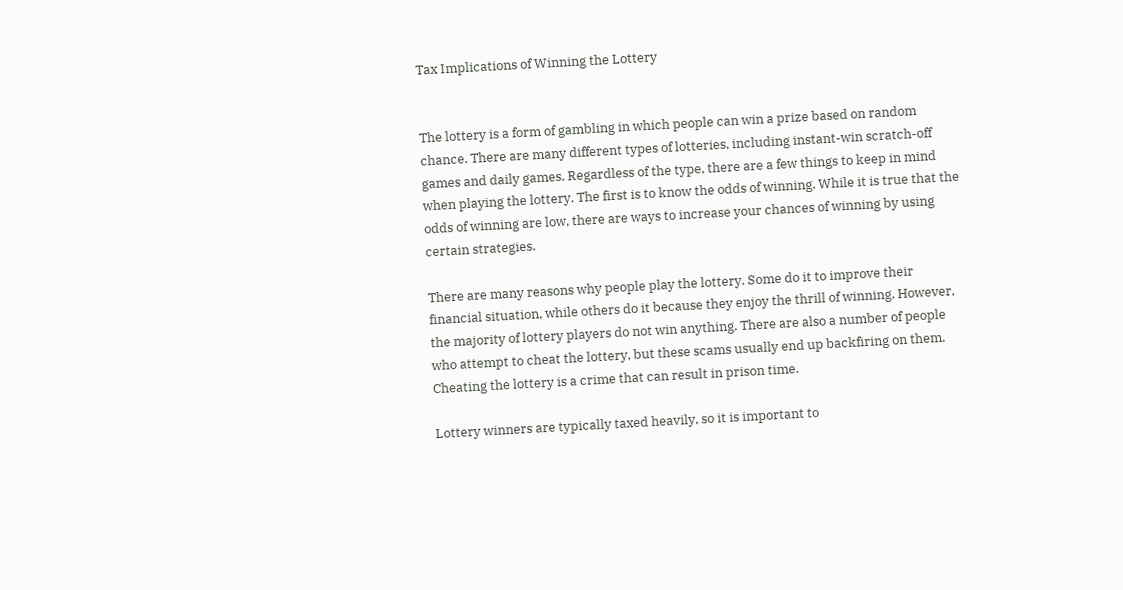Tax Implications of Winning the Lottery


The lottery is a form of gambling in which people can win a prize based on random chance. There are many different types of lotteries, including instant-win scratch-off games and daily games. Regardless of the type, there are a few things to keep in mind when playing the lottery. The first is to know the odds of winning. While it is true that the odds of winning are low, there are ways to increase your chances of winning by using certain strategies.

There are many reasons why people play the lottery. Some do it to improve their financial situation, while others do it because they enjoy the thrill of winning. However, the majority of lottery players do not win anything. There are also a number of people who attempt to cheat the lottery, but these scams usually end up backfiring on them. Cheating the lottery is a crime that can result in prison time.

Lottery winners are typically taxed heavily, so it is important to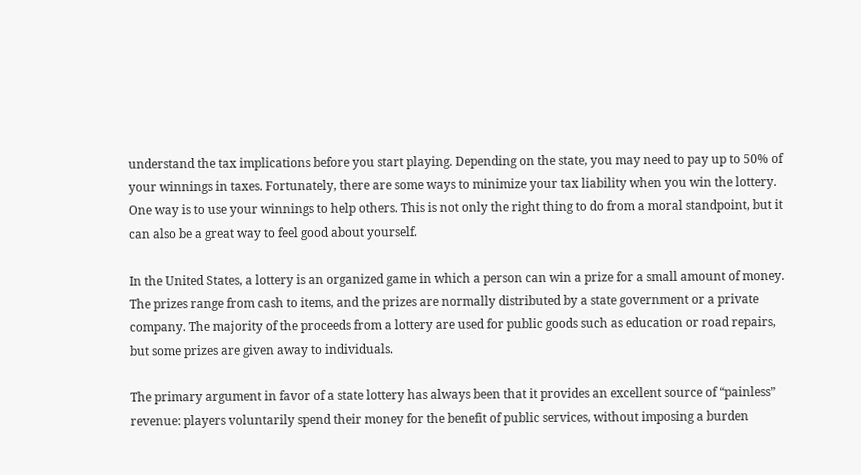understand the tax implications before you start playing. Depending on the state, you may need to pay up to 50% of your winnings in taxes. Fortunately, there are some ways to minimize your tax liability when you win the lottery. One way is to use your winnings to help others. This is not only the right thing to do from a moral standpoint, but it can also be a great way to feel good about yourself.

In the United States, a lottery is an organized game in which a person can win a prize for a small amount of money. The prizes range from cash to items, and the prizes are normally distributed by a state government or a private company. The majority of the proceeds from a lottery are used for public goods such as education or road repairs, but some prizes are given away to individuals.

The primary argument in favor of a state lottery has always been that it provides an excellent source of “painless” revenue: players voluntarily spend their money for the benefit of public services, without imposing a burden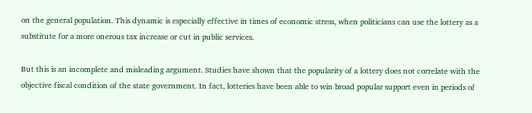on the general population. This dynamic is especially effective in times of economic stress, when politicians can use the lottery as a substitute for a more onerous tax increase or cut in public services.

But this is an incomplete and misleading argument. Studies have shown that the popularity of a lottery does not correlate with the objective fiscal condition of the state government. In fact, lotteries have been able to win broad popular support even in periods of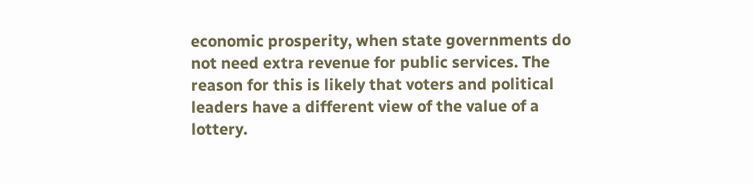economic prosperity, when state governments do not need extra revenue for public services. The reason for this is likely that voters and political leaders have a different view of the value of a lottery.